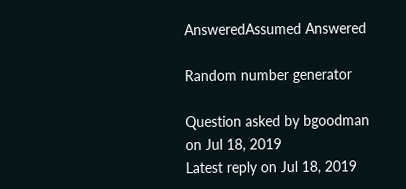AnsweredAssumed Answered

Random number generator

Question asked by bgoodman on Jul 18, 2019
Latest reply on Jul 18, 2019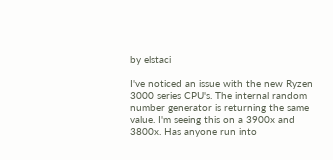by elstaci

I've noticed an issue with the new Ryzen 3000 series CPU's. The internal random number generator is returning the same value. I'm seeing this on a 3900x and 3800x. Has anyone run into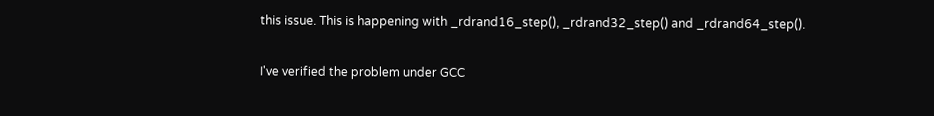this issue. This is happening with _rdrand16_step(), _rdrand32_step() and _rdrand64_step().


I've verified the problem under GCC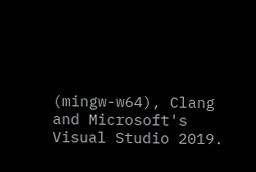(mingw-w64), Clang and Microsoft's Visual Studio 2019.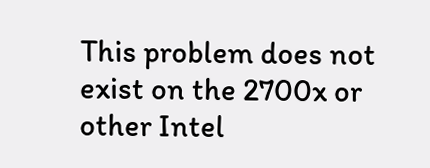This problem does not exist on the 2700x or other Intel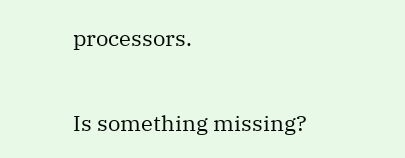processors.


Is something missing?